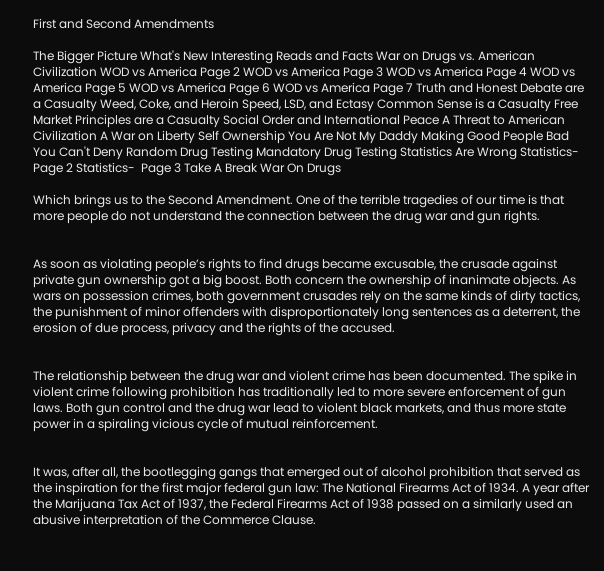First and Second Amendments

The Bigger Picture What's New Interesting Reads and Facts War on Drugs vs. American Civilization WOD vs America Page 2 WOD vs America Page 3 WOD vs America Page 4 WOD vs America Page 5 WOD vs America Page 6 WOD vs America Page 7 Truth and Honest Debate are a Casualty Weed, Coke, and Heroin Speed, LSD, and Ectasy Common Sense is a Casualty Free Market Principles are a Casualty Social Order and International Peace A Threat to American Civilization A War on Liberty Self Ownership You Are Not My Daddy Making Good People Bad You Can't Deny Random Drug Testing Mandatory Drug Testing Statistics Are Wrong Statistics-  Page 2 Statistics-  Page 3 Take A Break War On Drugs

Which brings us to the Second Amendment. One of the terrible tragedies of our time is that more people do not understand the connection between the drug war and gun rights.


As soon as violating people’s rights to find drugs became excusable, the crusade against private gun ownership got a big boost. Both concern the ownership of inanimate objects. As wars on possession crimes, both government crusades rely on the same kinds of dirty tactics, the punishment of minor offenders with disproportionately long sentences as a deterrent, the erosion of due process, privacy and the rights of the accused.


The relationship between the drug war and violent crime has been documented. The spike in violent crime following prohibition has traditionally led to more severe enforcement of gun laws. Both gun control and the drug war lead to violent black markets, and thus more state power in a spiraling vicious cycle of mutual reinforcement.


It was, after all, the bootlegging gangs that emerged out of alcohol prohibition that served as the inspiration for the first major federal gun law: The National Firearms Act of 1934. A year after the Marijuana Tax Act of 1937, the Federal Firearms Act of 1938 passed on a similarly used an abusive interpretation of the Commerce Clause.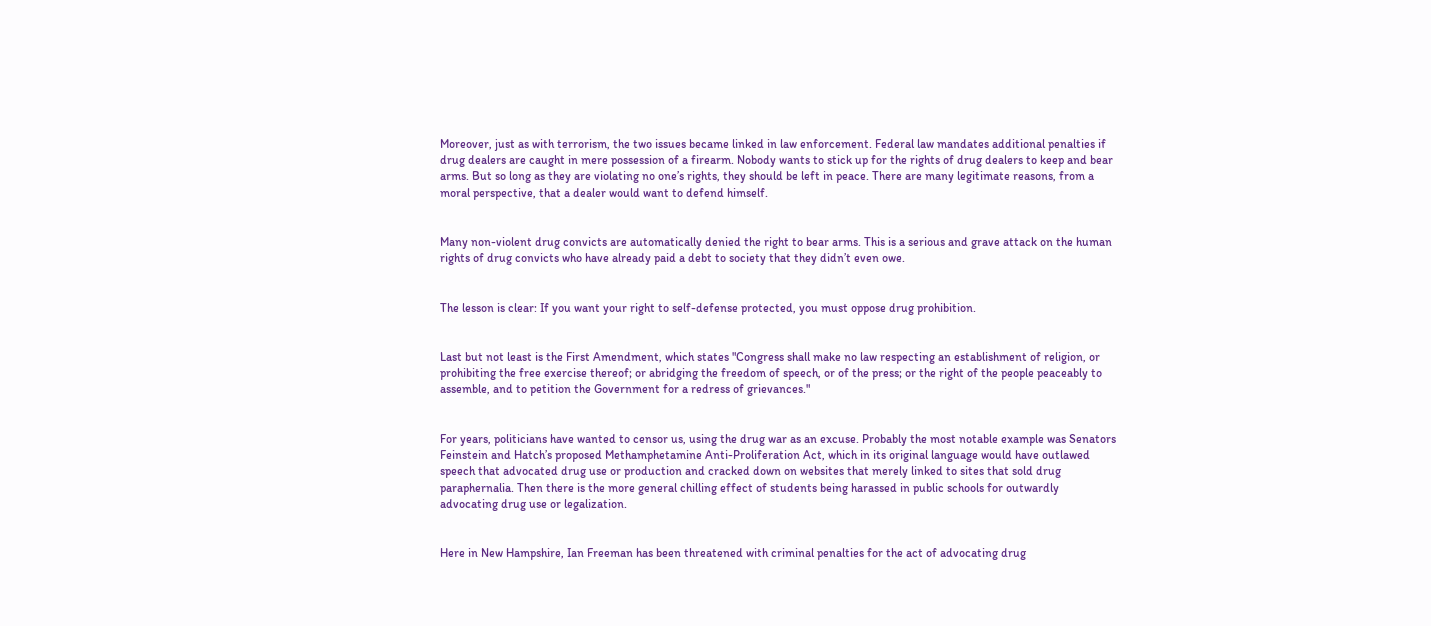Moreover, just as with terrorism, the two issues became linked in law enforcement. Federal law mandates additional penalties if drug dealers are caught in mere possession of a firearm. Nobody wants to stick up for the rights of drug dealers to keep and bear arms. But so long as they are violating no one’s rights, they should be left in peace. There are many legitimate reasons, from a moral perspective, that a dealer would want to defend himself.


Many non-violent drug convicts are automatically denied the right to bear arms. This is a serious and grave attack on the human rights of drug convicts who have already paid a debt to society that they didn’t even owe.


The lesson is clear: If you want your right to self-defense protected, you must oppose drug prohibition.


Last but not least is the First Amendment, which states "Congress shall make no law respecting an establishment of religion, or prohibiting the free exercise thereof; or abridging the freedom of speech, or of the press; or the right of the people peaceably to assemble, and to petition the Government for a redress of grievances."


For years, politicians have wanted to censor us, using the drug war as an excuse. Probably the most notable example was Senators Feinstein and Hatch’s proposed Methamphetamine Anti-Proliferation Act, which in its original language would have outlawed speech that advocated drug use or production and cracked down on websites that merely linked to sites that sold drug paraphernalia. Then there is the more general chilling effect of students being harassed in public schools for outwardly advocating drug use or legalization.


Here in New Hampshire, Ian Freeman has been threatened with criminal penalties for the act of advocating drug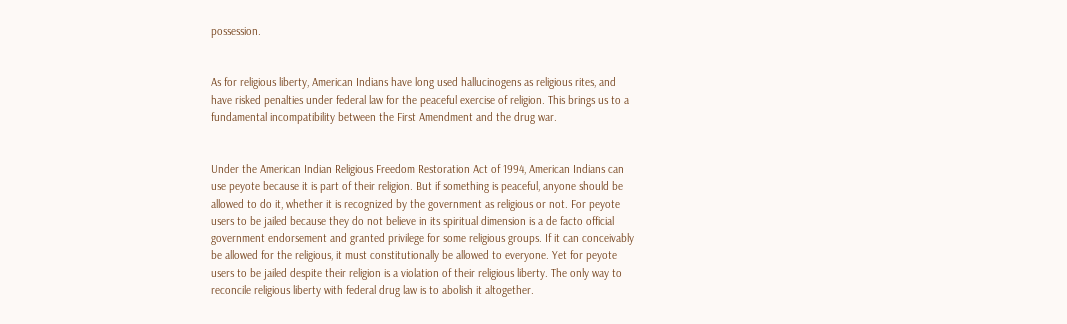possession.


As for religious liberty, American Indians have long used hallucinogens as religious rites, and have risked penalties under federal law for the peaceful exercise of religion. This brings us to a fundamental incompatibility between the First Amendment and the drug war.


Under the American Indian Religious Freedom Restoration Act of 1994, American Indians can use peyote because it is part of their religion. But if something is peaceful, anyone should be allowed to do it, whether it is recognized by the government as religious or not. For peyote users to be jailed because they do not believe in its spiritual dimension is a de facto official government endorsement and granted privilege for some religious groups. If it can conceivably be allowed for the religious, it must constitutionally be allowed to everyone. Yet for peyote users to be jailed despite their religion is a violation of their religious liberty. The only way to reconcile religious liberty with federal drug law is to abolish it altogether.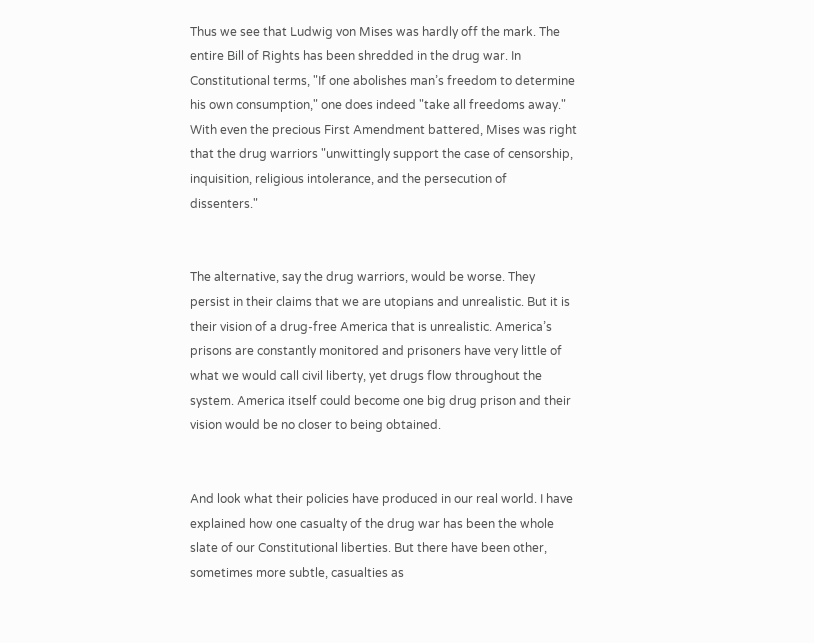Thus we see that Ludwig von Mises was hardly off the mark. The entire Bill of Rights has been shredded in the drug war. In Constitutional terms, "If one abolishes man’s freedom to determine his own consumption," one does indeed "take all freedoms away." With even the precious First Amendment battered, Mises was right that the drug warriors "unwittingly support the case of censorship, inquisition, religious intolerance, and the persecution of dissenters."


The alternative, say the drug warriors, would be worse. They persist in their claims that we are utopians and unrealistic. But it is their vision of a drug-free America that is unrealistic. America’s prisons are constantly monitored and prisoners have very little of what we would call civil liberty, yet drugs flow throughout the system. America itself could become one big drug prison and their vision would be no closer to being obtained.


And look what their policies have produced in our real world. I have explained how one casualty of the drug war has been the whole slate of our Constitutional liberties. But there have been other, sometimes more subtle, casualties as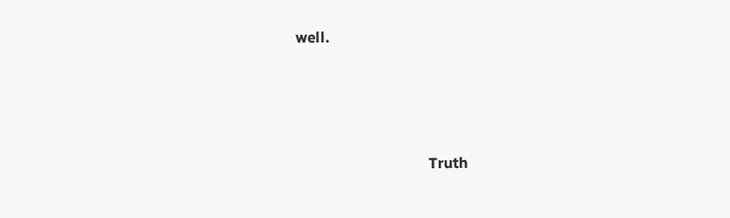well.




                                 Truth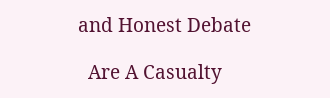and Honest Debate

  Are A Casualty